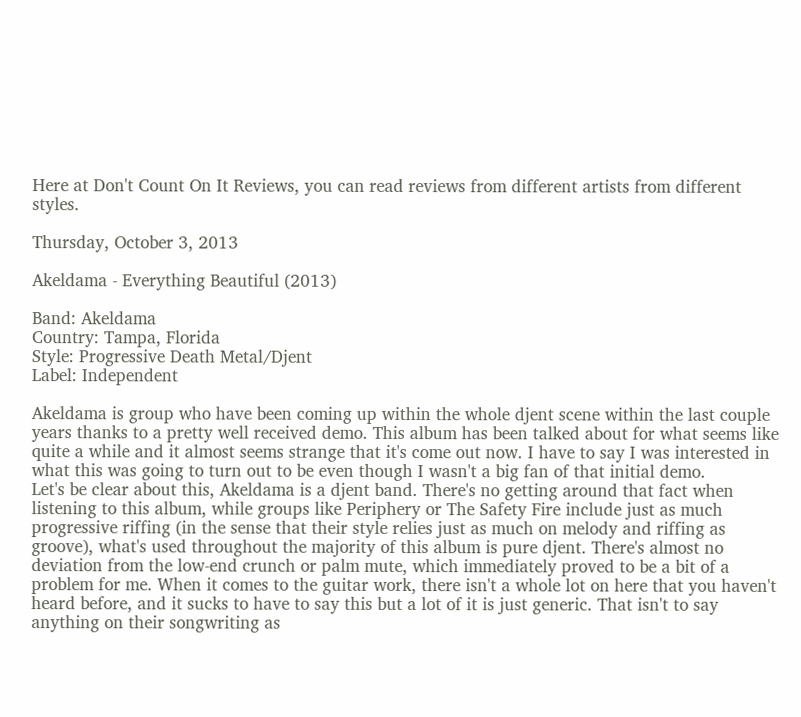Here at Don't Count On It Reviews, you can read reviews from different artists from different styles.

Thursday, October 3, 2013

Akeldama - Everything Beautiful (2013)

Band: Akeldama
Country: Tampa, Florida
Style: Progressive Death Metal/Djent
Label: Independent

Akeldama is group who have been coming up within the whole djent scene within the last couple years thanks to a pretty well received demo. This album has been talked about for what seems like quite a while and it almost seems strange that it's come out now. I have to say I was interested in what this was going to turn out to be even though I wasn't a big fan of that initial demo.
Let's be clear about this, Akeldama is a djent band. There's no getting around that fact when listening to this album, while groups like Periphery or The Safety Fire include just as much progressive riffing (in the sense that their style relies just as much on melody and riffing as groove), what's used throughout the majority of this album is pure djent. There's almost no deviation from the low-end crunch or palm mute, which immediately proved to be a bit of a problem for me. When it comes to the guitar work, there isn't a whole lot on here that you haven't heard before, and it sucks to have to say this but a lot of it is just generic. That isn't to say anything on their songwriting as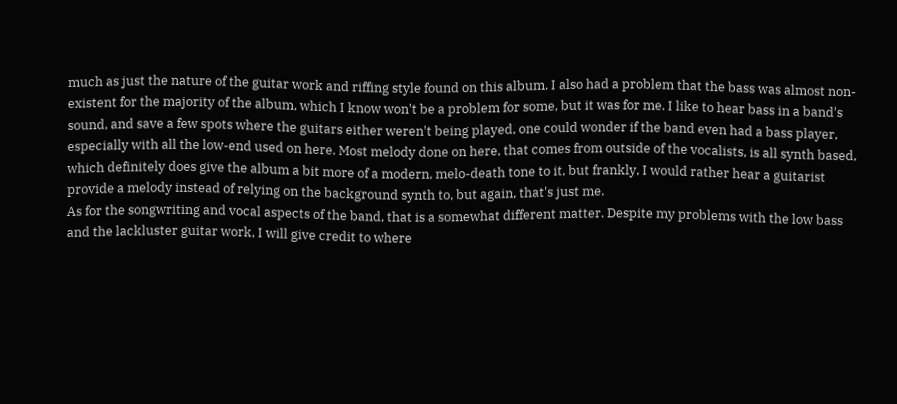much as just the nature of the guitar work and riffing style found on this album. I also had a problem that the bass was almost non-existent for the majority of the album, which I know won't be a problem for some, but it was for me. I like to hear bass in a band's sound, and save a few spots where the guitars either weren't being played, one could wonder if the band even had a bass player, especially with all the low-end used on here. Most melody done on here, that comes from outside of the vocalists, is all synth based, which definitely does give the album a bit more of a modern, melo-death tone to it, but frankly, I would rather hear a guitarist provide a melody instead of relying on the background synth to, but again, that's just me.
As for the songwriting and vocal aspects of the band, that is a somewhat different matter. Despite my problems with the low bass and the lackluster guitar work, I will give credit to where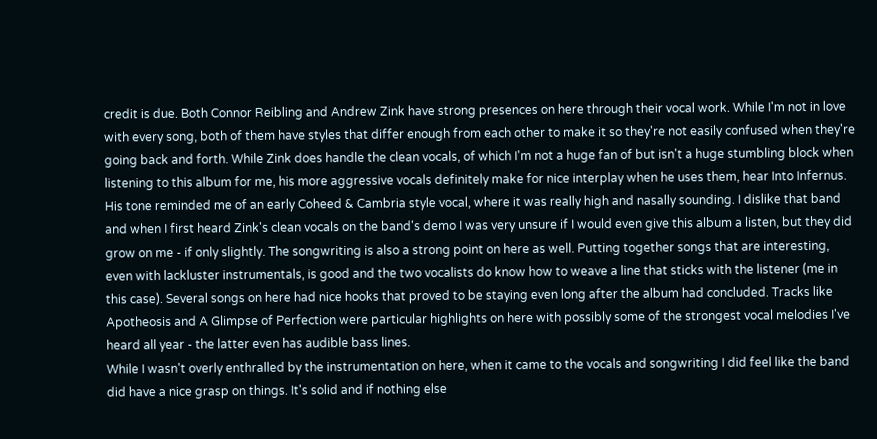credit is due. Both Connor Reibling and Andrew Zink have strong presences on here through their vocal work. While I'm not in love with every song, both of them have styles that differ enough from each other to make it so they're not easily confused when they're going back and forth. While Zink does handle the clean vocals, of which I'm not a huge fan of but isn't a huge stumbling block when listening to this album for me, his more aggressive vocals definitely make for nice interplay when he uses them, hear Into Infernus. His tone reminded me of an early Coheed & Cambria style vocal, where it was really high and nasally sounding. I dislike that band and when I first heard Zink's clean vocals on the band's demo I was very unsure if I would even give this album a listen, but they did grow on me - if only slightly. The songwriting is also a strong point on here as well. Putting together songs that are interesting, even with lackluster instrumentals, is good and the two vocalists do know how to weave a line that sticks with the listener (me in this case). Several songs on here had nice hooks that proved to be staying even long after the album had concluded. Tracks like Apotheosis and A Glimpse of Perfection were particular highlights on here with possibly some of the strongest vocal melodies I've heard all year - the latter even has audible bass lines.
While I wasn't overly enthralled by the instrumentation on here, when it came to the vocals and songwriting I did feel like the band did have a nice grasp on things. It's solid and if nothing else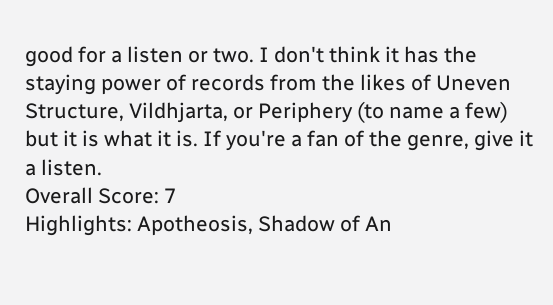good for a listen or two. I don't think it has the staying power of records from the likes of Uneven Structure, Vildhjarta, or Periphery (to name a few) but it is what it is. If you're a fan of the genre, give it a listen.
Overall Score: 7
Highlights: Apotheosis, Shadow of An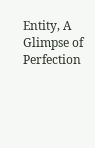Entity, A Glimpse of Perfection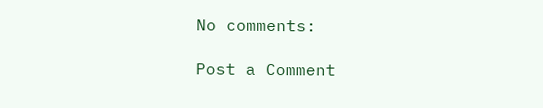No comments:

Post a Comment